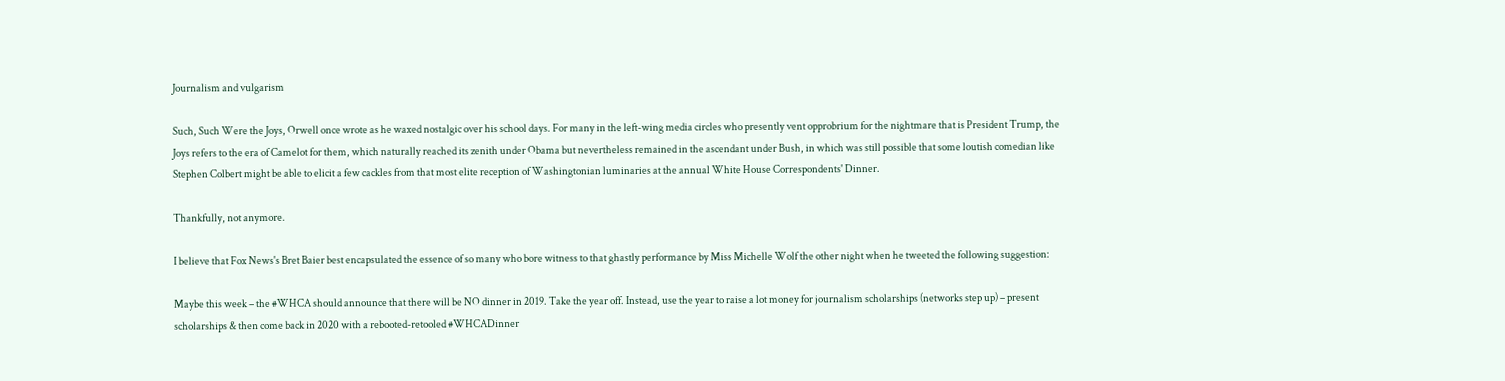Journalism and vulgarism

Such, Such Were the Joys, Orwell once wrote as he waxed nostalgic over his school days. For many in the left-wing media circles who presently vent opprobrium for the nightmare that is President Trump, the Joys refers to the era of Camelot for them, which naturally reached its zenith under Obama but nevertheless remained in the ascendant under Bush, in which was still possible that some loutish comedian like Stephen Colbert might be able to elicit a few cackles from that most elite reception of Washingtonian luminaries at the annual White House Correspondents' Dinner.

Thankfully, not anymore.

I believe that Fox News's Bret Baier best encapsulated the essence of so many who bore witness to that ghastly performance by Miss Michelle Wolf the other night when he tweeted the following suggestion:

Maybe this week – the #WHCA should announce that there will be NO dinner in 2019. Take the year off. Instead, use the year to raise a lot money for journalism scholarships (networks step up) – present scholarships & then come back in 2020 with a rebooted-retooled #WHCADinner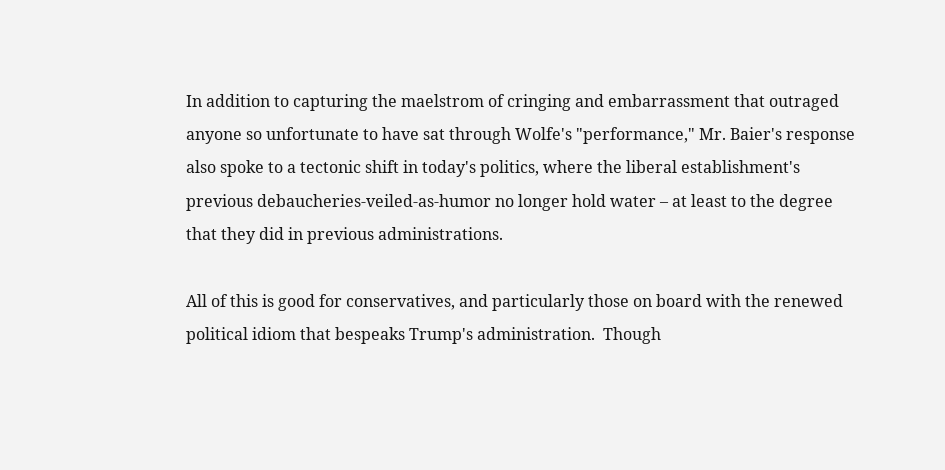In addition to capturing the maelstrom of cringing and embarrassment that outraged anyone so unfortunate to have sat through Wolfe's "performance," Mr. Baier's response also spoke to a tectonic shift in today's politics, where the liberal establishment's previous debaucheries-veiled-as-humor no longer hold water – at least to the degree that they did in previous administrations.

All of this is good for conservatives, and particularly those on board with the renewed political idiom that bespeaks Trump's administration.  Though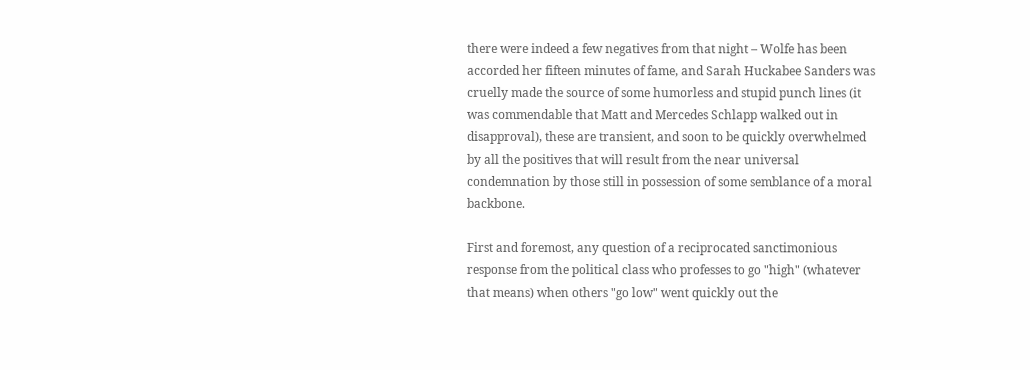there were indeed a few negatives from that night – Wolfe has been accorded her fifteen minutes of fame, and Sarah Huckabee Sanders was cruelly made the source of some humorless and stupid punch lines (it was commendable that Matt and Mercedes Schlapp walked out in disapproval), these are transient, and soon to be quickly overwhelmed by all the positives that will result from the near universal condemnation by those still in possession of some semblance of a moral backbone.

First and foremost, any question of a reciprocated sanctimonious response from the political class who professes to go "high" (whatever that means) when others "go low" went quickly out the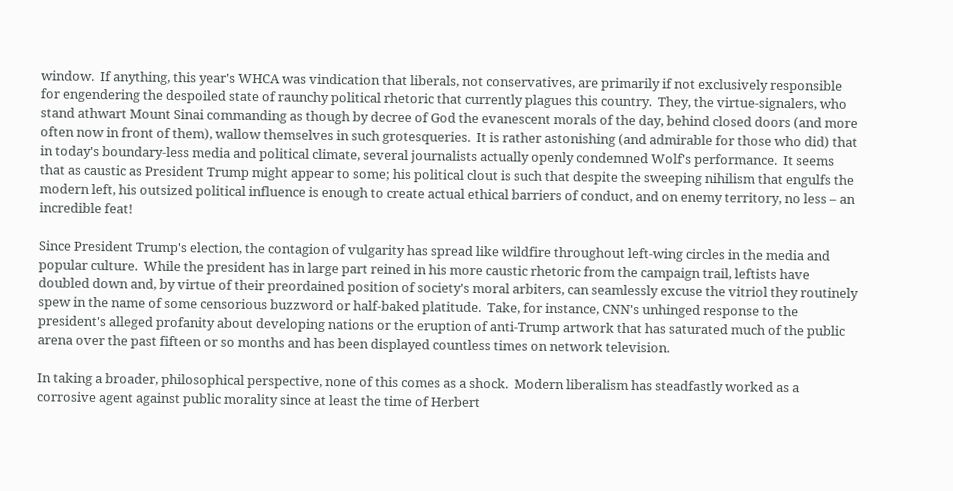window.  If anything, this year's WHCA was vindication that liberals, not conservatives, are primarily if not exclusively responsible for engendering the despoiled state of raunchy political rhetoric that currently plagues this country.  They, the virtue-signalers, who stand athwart Mount Sinai commanding as though by decree of God the evanescent morals of the day, behind closed doors (and more often now in front of them), wallow themselves in such grotesqueries.  It is rather astonishing (and admirable for those who did) that in today's boundary-less media and political climate, several journalists actually openly condemned Wolf's performance.  It seems that as caustic as President Trump might appear to some; his political clout is such that despite the sweeping nihilism that engulfs the modern left, his outsized political influence is enough to create actual ethical barriers of conduct, and on enemy territory, no less – an incredible feat!

Since President Trump's election, the contagion of vulgarity has spread like wildfire throughout left-wing circles in the media and popular culture.  While the president has in large part reined in his more caustic rhetoric from the campaign trail, leftists have doubled down and, by virtue of their preordained position of society's moral arbiters, can seamlessly excuse the vitriol they routinely spew in the name of some censorious buzzword or half-baked platitude.  Take, for instance, CNN's unhinged response to the president's alleged profanity about developing nations or the eruption of anti-Trump artwork that has saturated much of the public arena over the past fifteen or so months and has been displayed countless times on network television.

In taking a broader, philosophical perspective, none of this comes as a shock.  Modern liberalism has steadfastly worked as a corrosive agent against public morality since at least the time of Herbert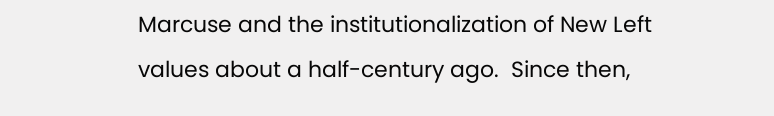Marcuse and the institutionalization of New Left values about a half-century ago.  Since then,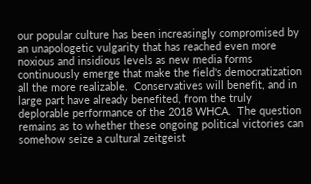our popular culture has been increasingly compromised by an unapologetic vulgarity that has reached even more noxious and insidious levels as new media forms continuously emerge that make the field's democratization all the more realizable.  Conservatives will benefit, and in large part have already benefited, from the truly deplorable performance of the 2018 WHCA.  The question remains as to whether these ongoing political victories can somehow seize a cultural zeitgeist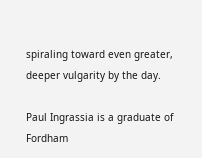spiraling toward even greater, deeper vulgarity by the day.

Paul Ingrassia is a graduate of Fordham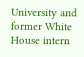University and former White House intern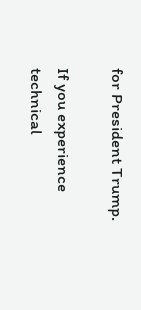for President Trump.

If you experience technical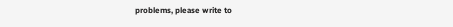problems, please write to